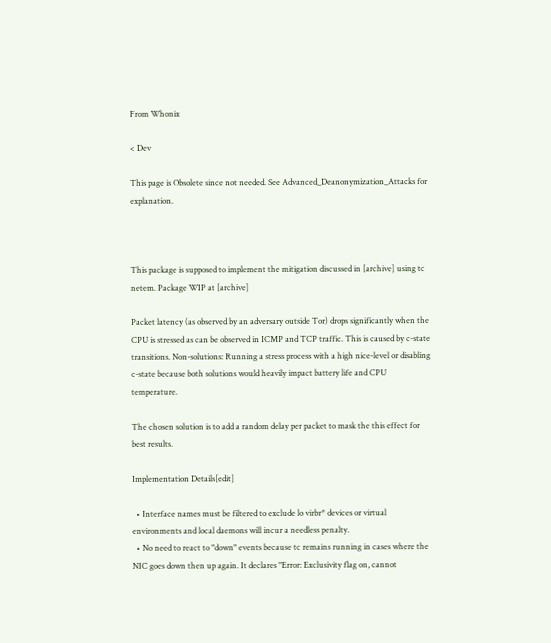From Whonix

< Dev

This page is Obsolete since not needed. See Advanced_Deanonymization_Attacks for explanation.



This package is supposed to implement the mitigation discussed in [archive] using tc netem. Package WIP at [archive]

Packet latency (as observed by an adversary outside Tor) drops significantly when the CPU is stressed as can be observed in ICMP and TCP traffic. This is caused by c-state transitions. Non-solutions: Running a stress process with a high nice-level or disabling c-state because both solutions would heavily impact battery life and CPU temperature.

The chosen solution is to add a random delay per packet to mask the this effect for best results.

Implementation Details[edit]

  • Interface names must be filtered to exclude lo virbr* devices or virtual environments and local daemons will incur a needless penalty.
  • No need to react to "down" events because tc remains running in cases where the NIC goes down then up again. It declares "Error: Exclusivity flag on, cannot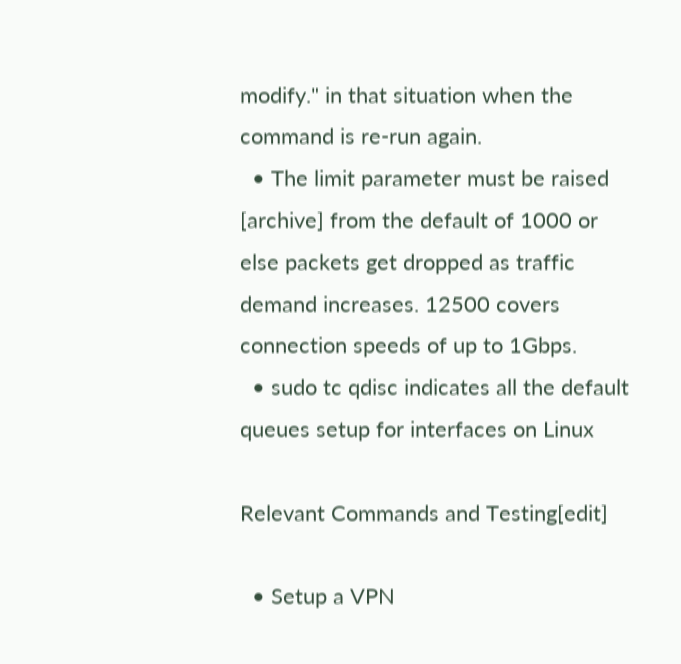modify." in that situation when the command is re-run again.
  • The limit parameter must be raised [archive] from the default of 1000 or else packets get dropped as traffic demand increases. 12500 covers connection speeds of up to 1Gbps.
  • sudo tc qdisc indicates all the default queues setup for interfaces on Linux

Relevant Commands and Testing[edit]

  • Setup a VPN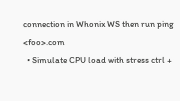connection in Whonix WS then run ping <foo>.com
  • Simulate CPU load with stress ctrl +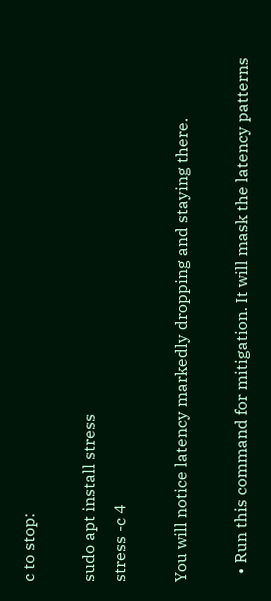c to stop:

sudo apt install stress
stress -c 4

You will notice latency markedly dropping and staying there.

  • Run this command for mitigation. It will mask the latency patterns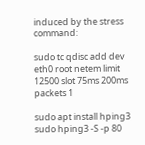induced by the stress command:

sudo tc qdisc add dev eth0 root netem limit 12500 slot 75ms 200ms packets 1

sudo apt install hping3
sudo hping3 -S -p 80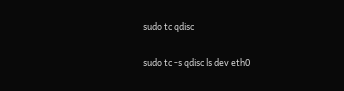sudo tc qdisc

sudo tc -s qdisc ls dev eth0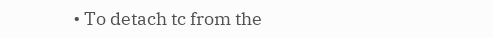• To detach tc from the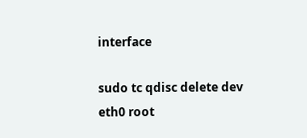interface

sudo tc qdisc delete dev eth0 root